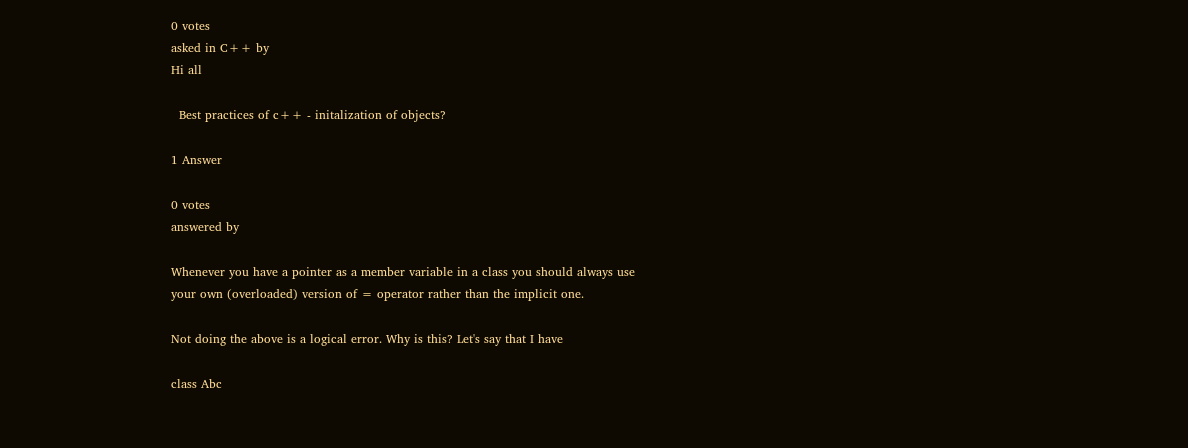0 votes
asked in C++ by
Hi all

  Best practices of c++ - initalization of objects?

1 Answer

0 votes
answered by

Whenever you have a pointer as a member variable in a class you should always use
your own (overloaded) version of = operator rather than the implicit one.

Not doing the above is a logical error. Why is this? Let's say that I have

class Abc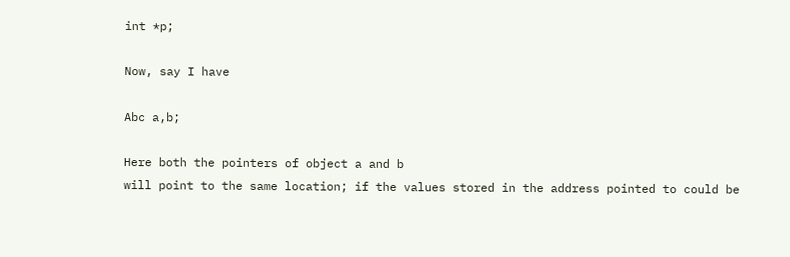int *p;

Now, say I have

Abc a,b;

Here both the pointers of object a and b
will point to the same location; if the values stored in the address pointed to could be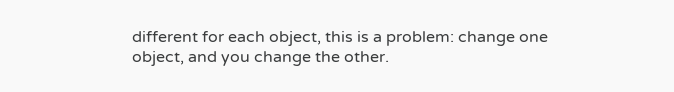different for each object, this is a problem: change one object, and you change the other.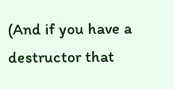(And if you have a destructor that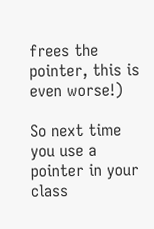frees the pointer, this is even worse!)

So next time you use a pointer in your class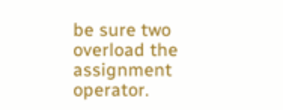be sure two overload the assignment operator.